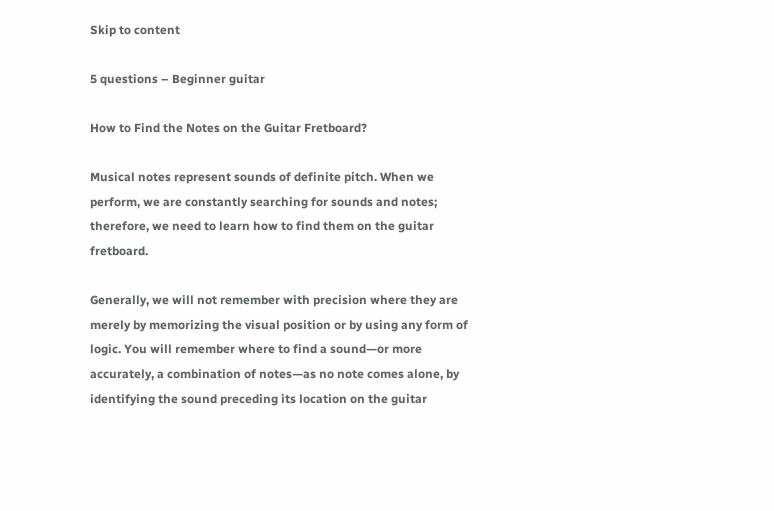Skip to content

5 questions – Beginner guitar

How to Find the Notes on the Guitar Fretboard?

Musical notes represent sounds of definite pitch. When we perform, we are constantly searching for sounds and notes; therefore, we need to learn how to find them on the guitar fretboard.

Generally, we will not remember with precision where they are merely by memorizing the visual position or by using any form of logic. You will remember where to find a sound—or more accurately, a combination of notes—as no note comes alone, by identifying the sound preceding its location on the guitar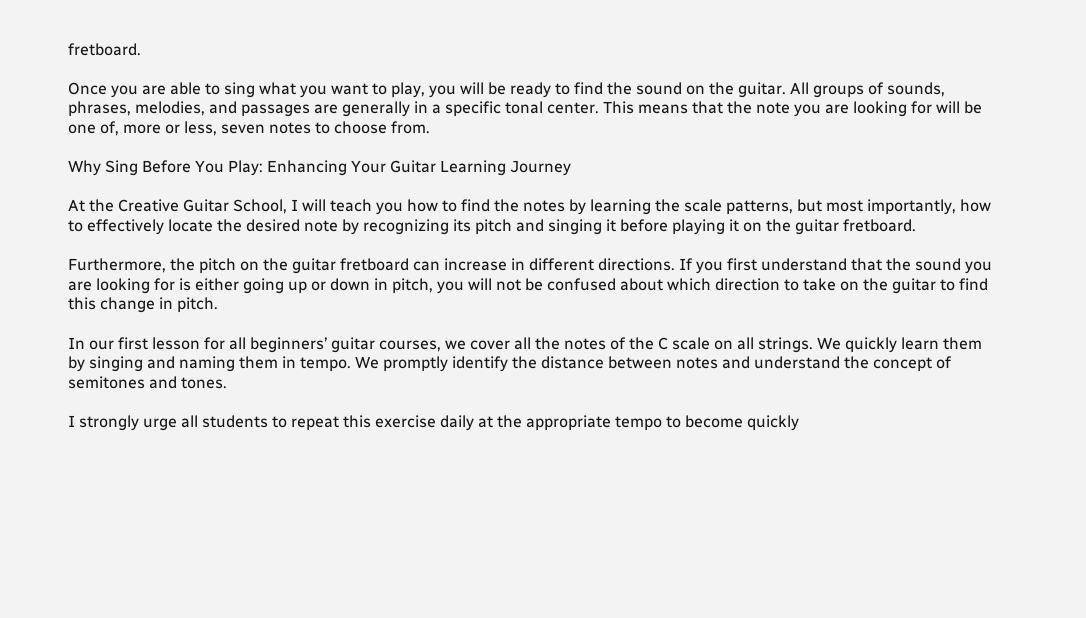fretboard.

Once you are able to sing what you want to play, you will be ready to find the sound on the guitar. All groups of sounds, phrases, melodies, and passages are generally in a specific tonal center. This means that the note you are looking for will be one of, more or less, seven notes to choose from.

Why Sing Before You Play: Enhancing Your Guitar Learning Journey

At the Creative Guitar School, I will teach you how to find the notes by learning the scale patterns, but most importantly, how to effectively locate the desired note by recognizing its pitch and singing it before playing it on the guitar fretboard.

Furthermore, the pitch on the guitar fretboard can increase in different directions. If you first understand that the sound you are looking for is either going up or down in pitch, you will not be confused about which direction to take on the guitar to find this change in pitch.

In our first lesson for all beginners’ guitar courses, we cover all the notes of the C scale on all strings. We quickly learn them by singing and naming them in tempo. We promptly identify the distance between notes and understand the concept of semitones and tones.

I strongly urge all students to repeat this exercise daily at the appropriate tempo to become quickly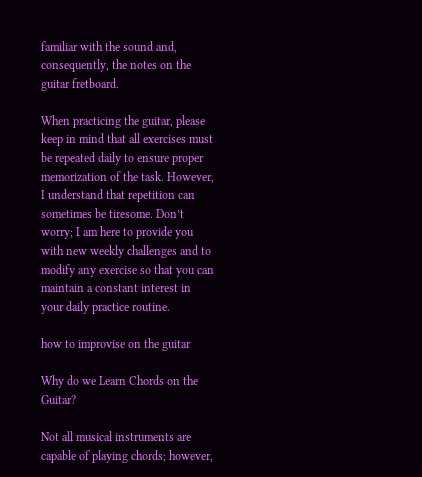familiar with the sound and, consequently, the notes on the guitar fretboard.

When practicing the guitar, please keep in mind that all exercises must be repeated daily to ensure proper memorization of the task. However, I understand that repetition can sometimes be tiresome. Don’t worry; I am here to provide you with new weekly challenges and to modify any exercise so that you can maintain a constant interest in your daily practice routine.

how to improvise on the guitar

Why do we Learn Chords on the Guitar?

Not all musical instruments are capable of playing chords; however,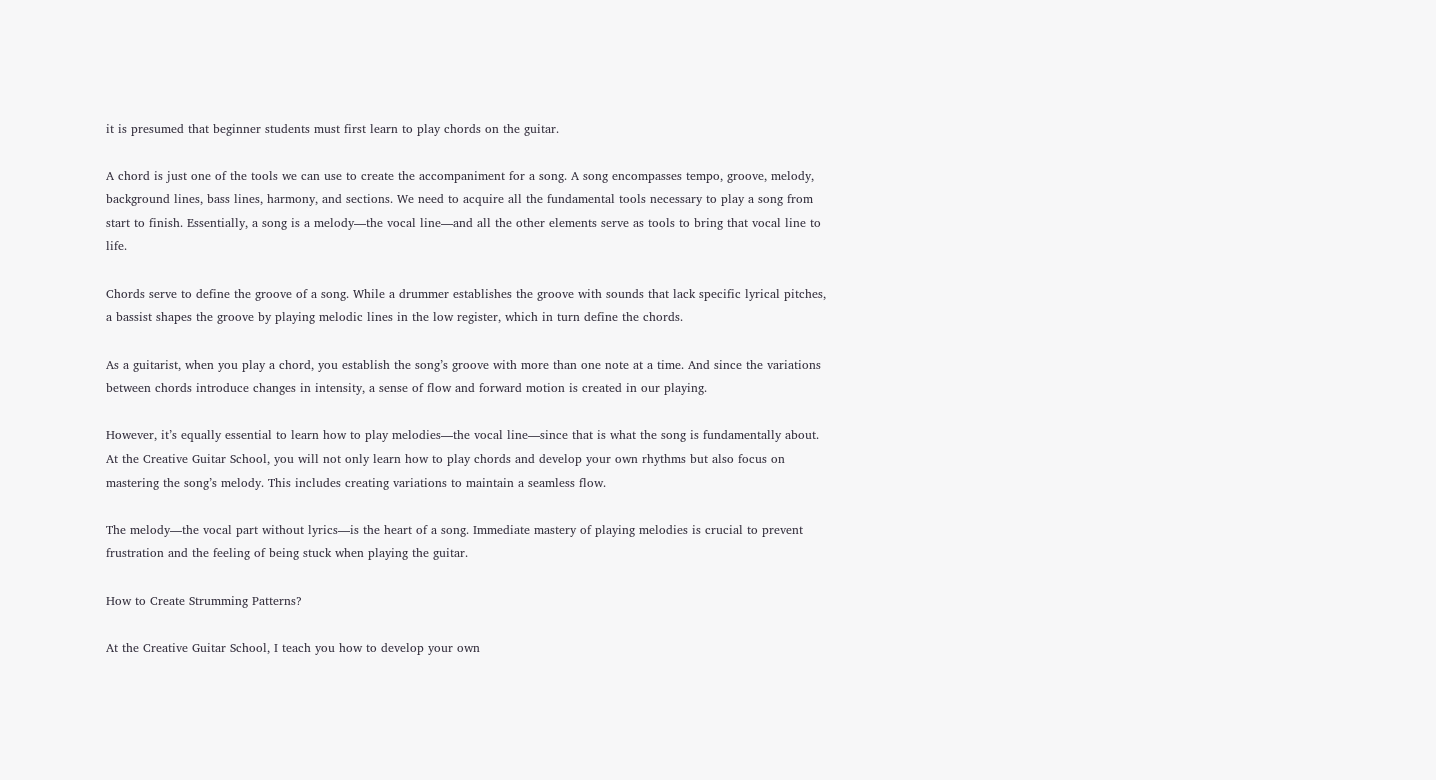it is presumed that beginner students must first learn to play chords on the guitar.

A chord is just one of the tools we can use to create the accompaniment for a song. A song encompasses tempo, groove, melody, background lines, bass lines, harmony, and sections. We need to acquire all the fundamental tools necessary to play a song from start to finish. Essentially, a song is a melody—the vocal line—and all the other elements serve as tools to bring that vocal line to life.

Chords serve to define the groove of a song. While a drummer establishes the groove with sounds that lack specific lyrical pitches, a bassist shapes the groove by playing melodic lines in the low register, which in turn define the chords.

As a guitarist, when you play a chord, you establish the song’s groove with more than one note at a time. And since the variations between chords introduce changes in intensity, a sense of flow and forward motion is created in our playing.

However, it’s equally essential to learn how to play melodies—the vocal line—since that is what the song is fundamentally about. At the Creative Guitar School, you will not only learn how to play chords and develop your own rhythms but also focus on mastering the song’s melody. This includes creating variations to maintain a seamless flow.

The melody—the vocal part without lyrics—is the heart of a song. Immediate mastery of playing melodies is crucial to prevent frustration and the feeling of being stuck when playing the guitar.

How to Create Strumming Patterns?

At the Creative Guitar School, I teach you how to develop your own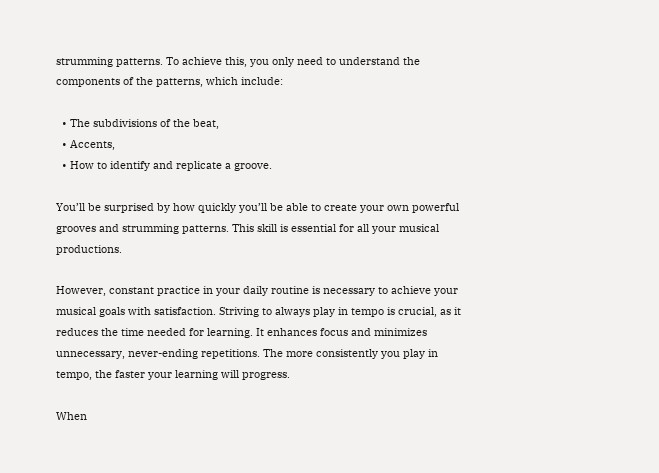strumming patterns. To achieve this, you only need to understand the components of the patterns, which include:

  • The subdivisions of the beat,
  • Accents,
  • How to identify and replicate a groove.

You’ll be surprised by how quickly you’ll be able to create your own powerful grooves and strumming patterns. This skill is essential for all your musical productions.

However, constant practice in your daily routine is necessary to achieve your musical goals with satisfaction. Striving to always play in tempo is crucial, as it reduces the time needed for learning. It enhances focus and minimizes unnecessary, never-ending repetitions. The more consistently you play in tempo, the faster your learning will progress.

When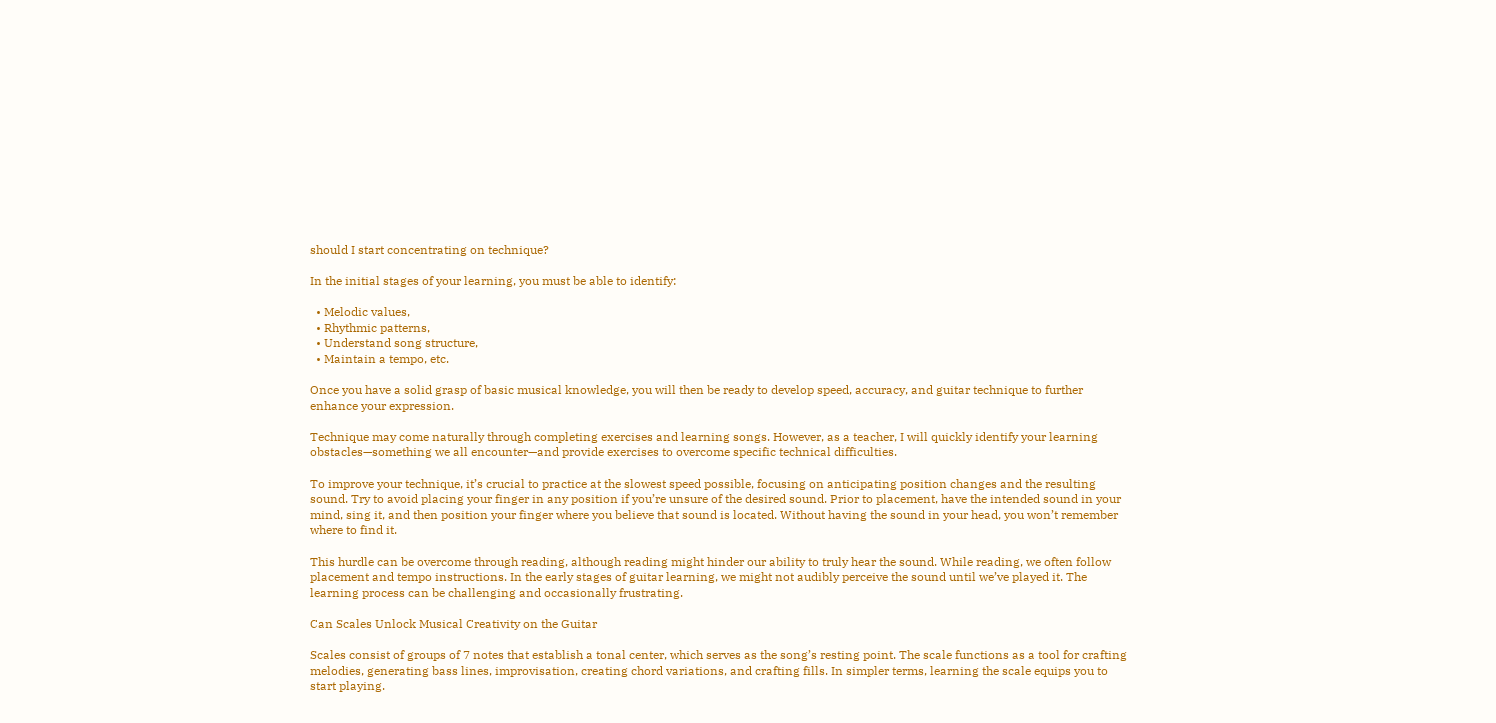should I start concentrating on technique?

In the initial stages of your learning, you must be able to identify:

  • Melodic values,
  • Rhythmic patterns,
  • Understand song structure,
  • Maintain a tempo, etc.

Once you have a solid grasp of basic musical knowledge, you will then be ready to develop speed, accuracy, and guitar technique to further enhance your expression.

Technique may come naturally through completing exercises and learning songs. However, as a teacher, I will quickly identify your learning obstacles—something we all encounter—and provide exercises to overcome specific technical difficulties.

To improve your technique, it’s crucial to practice at the slowest speed possible, focusing on anticipating position changes and the resulting sound. Try to avoid placing your finger in any position if you’re unsure of the desired sound. Prior to placement, have the intended sound in your mind, sing it, and then position your finger where you believe that sound is located. Without having the sound in your head, you won’t remember where to find it.

This hurdle can be overcome through reading, although reading might hinder our ability to truly hear the sound. While reading, we often follow placement and tempo instructions. In the early stages of guitar learning, we might not audibly perceive the sound until we’ve played it. The learning process can be challenging and occasionally frustrating.

Can Scales Unlock Musical Creativity on the Guitar

Scales consist of groups of 7 notes that establish a tonal center, which serves as the song’s resting point. The scale functions as a tool for crafting melodies, generating bass lines, improvisation, creating chord variations, and crafting fills. In simpler terms, learning the scale equips you to start playing.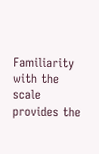Familiarity with the scale provides the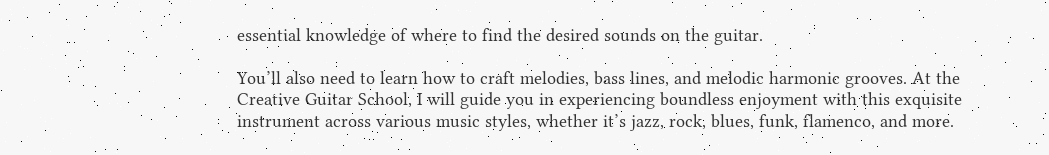essential knowledge of where to find the desired sounds on the guitar.

You’ll also need to learn how to craft melodies, bass lines, and melodic harmonic grooves. At the Creative Guitar School, I will guide you in experiencing boundless enjoyment with this exquisite instrument across various music styles, whether it’s jazz, rock, blues, funk, flamenco, and more.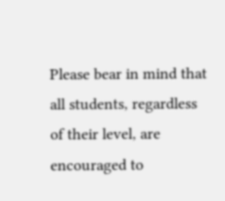Please bear in mind that all students, regardless of their level, are encouraged to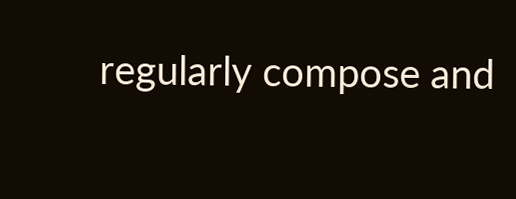regularly compose and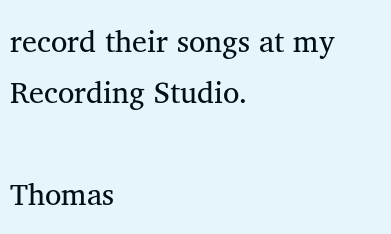record their songs at my Recording Studio.

Thomas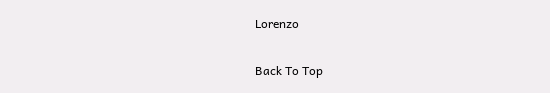Lorenzo

Back To Top